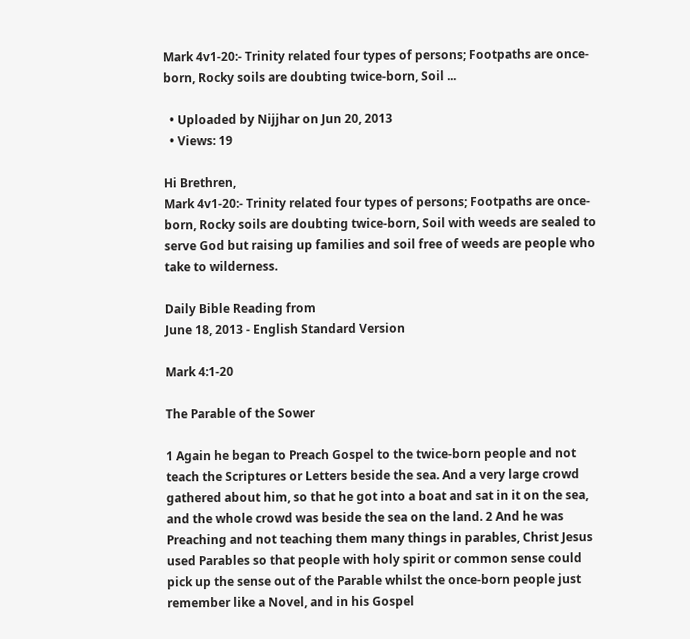Mark 4v1-20:- Trinity related four types of persons; Footpaths are once-born, Rocky soils are doubting twice-born, Soil ...

  • Uploaded by Nijjhar on Jun 20, 2013
  • Views: 19

Hi Brethren,
Mark 4v1-20:- Trinity related four types of persons; Footpaths are once-born, Rocky soils are doubting twice-born, Soil with weeds are sealed to serve God but raising up families and soil free of weeds are people who take to wilderness.

Daily Bible Reading from
June 18, 2013 - English Standard Version

Mark 4:1-20

The Parable of the Sower

1 Again he began to Preach Gospel to the twice-born people and not teach the Scriptures or Letters beside the sea. And a very large crowd gathered about him, so that he got into a boat and sat in it on the sea, and the whole crowd was beside the sea on the land. 2 And he was Preaching and not teaching them many things in parables, Christ Jesus used Parables so that people with holy spirit or common sense could pick up the sense out of the Parable whilst the once-born people just remember like a Novel, and in his Gospel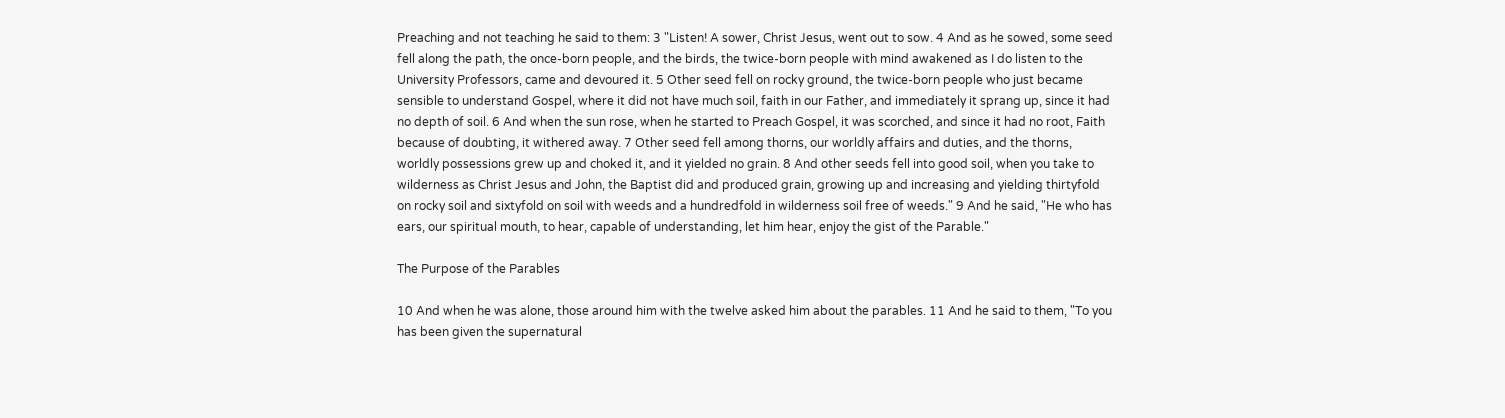Preaching and not teaching he said to them: 3 "Listen! A sower, Christ Jesus, went out to sow. 4 And as he sowed, some seed fell along the path, the once-born people, and the birds, the twice-born people with mind awakened as I do listen to the University Professors, came and devoured it. 5 Other seed fell on rocky ground, the twice-born people who just became sensible to understand Gospel, where it did not have much soil, faith in our Father, and immediately it sprang up, since it had no depth of soil. 6 And when the sun rose, when he started to Preach Gospel, it was scorched, and since it had no root, Faith because of doubting, it withered away. 7 Other seed fell among thorns, our worldly affairs and duties, and the thorns, worldly possessions grew up and choked it, and it yielded no grain. 8 And other seeds fell into good soil, when you take to wilderness as Christ Jesus and John, the Baptist did and produced grain, growing up and increasing and yielding thirtyfold on rocky soil and sixtyfold on soil with weeds and a hundredfold in wilderness soil free of weeds." 9 And he said, "He who has ears, our spiritual mouth, to hear, capable of understanding, let him hear, enjoy the gist of the Parable."

The Purpose of the Parables

10 And when he was alone, those around him with the twelve asked him about the parables. 11 And he said to them, "To you has been given the supernatural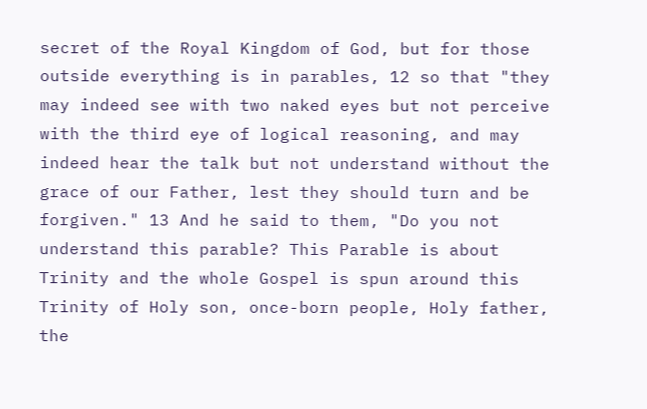secret of the Royal Kingdom of God, but for those outside everything is in parables, 12 so that "they may indeed see with two naked eyes but not perceive with the third eye of logical reasoning, and may indeed hear the talk but not understand without the grace of our Father, lest they should turn and be forgiven." 13 And he said to them, "Do you not understand this parable? This Parable is about Trinity and the whole Gospel is spun around this Trinity of Holy son, once-born people, Holy father, the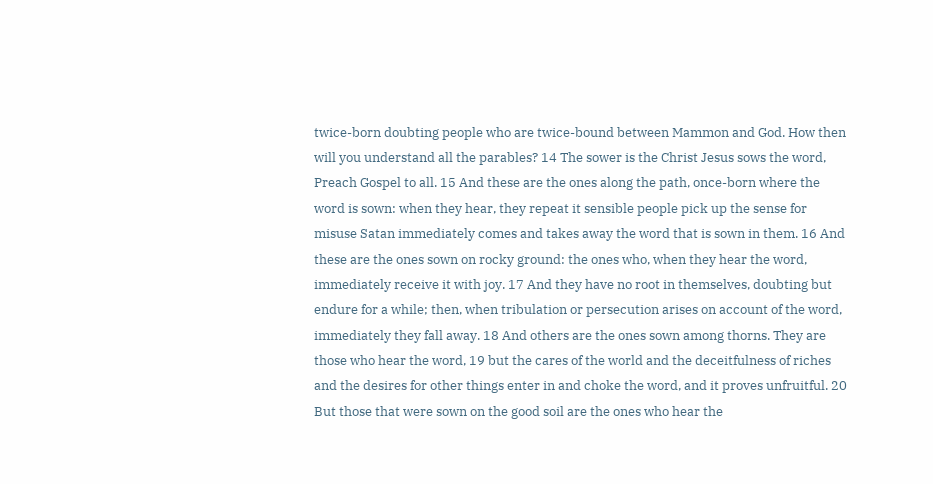twice-born doubting people who are twice-bound between Mammon and God. How then will you understand all the parables? 14 The sower is the Christ Jesus sows the word, Preach Gospel to all. 15 And these are the ones along the path, once-born where the word is sown: when they hear, they repeat it sensible people pick up the sense for misuse Satan immediately comes and takes away the word that is sown in them. 16 And these are the ones sown on rocky ground: the ones who, when they hear the word, immediately receive it with joy. 17 And they have no root in themselves, doubting but endure for a while; then, when tribulation or persecution arises on account of the word, immediately they fall away. 18 And others are the ones sown among thorns. They are those who hear the word, 19 but the cares of the world and the deceitfulness of riches and the desires for other things enter in and choke the word, and it proves unfruitful. 20 But those that were sown on the good soil are the ones who hear the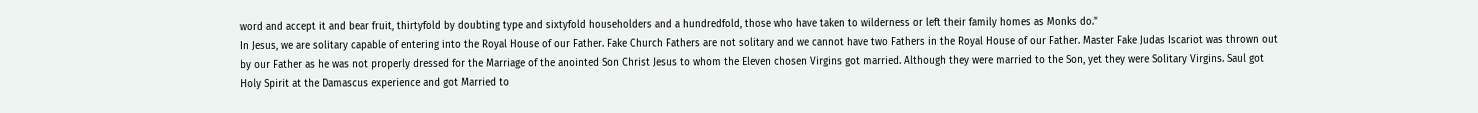word and accept it and bear fruit, thirtyfold by doubting type and sixtyfold householders and a hundredfold, those who have taken to wilderness or left their family homes as Monks do."
In Jesus, we are solitary capable of entering into the Royal House of our Father. Fake Church Fathers are not solitary and we cannot have two Fathers in the Royal House of our Father. Master Fake Judas Iscariot was thrown out by our Father as he was not properly dressed for the Marriage of the anointed Son Christ Jesus to whom the Eleven chosen Virgins got married. Although they were married to the Son, yet they were Solitary Virgins. Saul got Holy Spirit at the Damascus experience and got Married to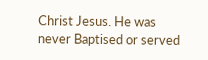Christ Jesus. He was never Baptised or served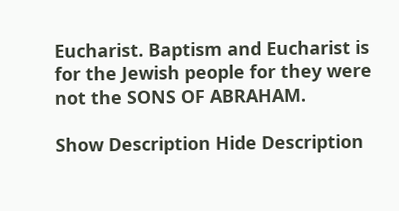Eucharist. Baptism and Eucharist is for the Jewish people for they were not the SONS OF ABRAHAM.

Show Description Hide Description